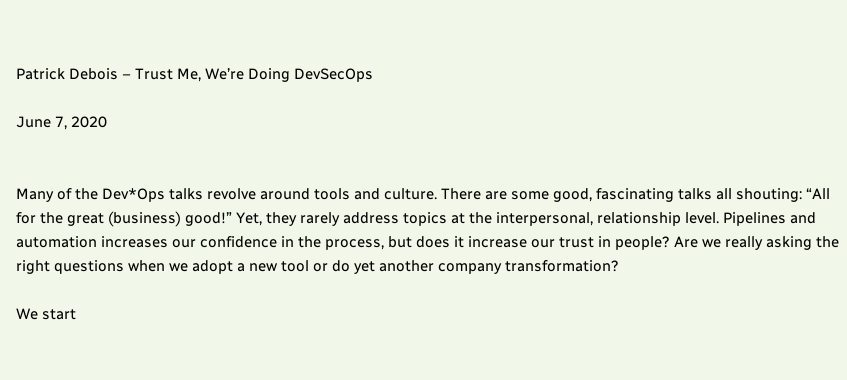Patrick Debois – Trust Me, We’re Doing DevSecOps

June 7, 2020


Many of the Dev*Ops talks revolve around tools and culture. There are some good, fascinating talks all shouting: “All for the great (business) good!” Yet, they rarely address topics at the interpersonal, relationship level. Pipelines and automation increases our confidence in the process, but does it increase our trust in people? Are we really asking the right questions when we adopt a new tool or do yet another company transformation?

We start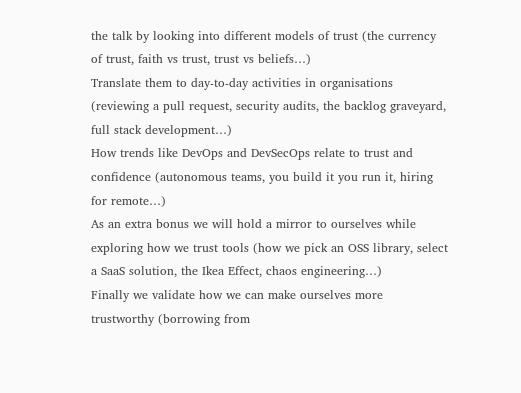the talk by looking into different models of trust (the currency of trust, faith vs trust, trust vs beliefs…)
Translate them to day-to-day activities in organisations (reviewing a pull request, security audits, the backlog graveyard, full stack development…)
How trends like DevOps and DevSecOps relate to trust and confidence (autonomous teams, you build it you run it, hiring for remote…)
As an extra bonus we will hold a mirror to ourselves while exploring how we trust tools (how we pick an OSS library, select a SaaS solution, the Ikea Effect, chaos engineering…)
Finally we validate how we can make ourselves more trustworthy (borrowing from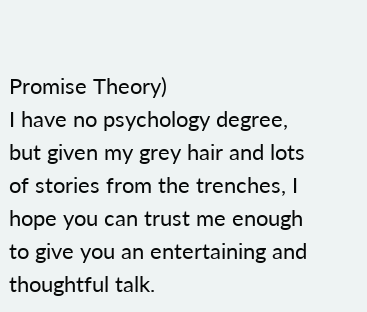Promise Theory)
I have no psychology degree, but given my grey hair and lots of stories from the trenches, I hope you can trust me enough to give you an entertaining and thoughtful talk.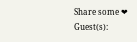Share some ❤
Guest(s):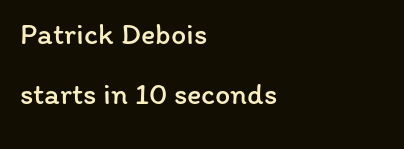Patrick Debois
starts in 10 seconds